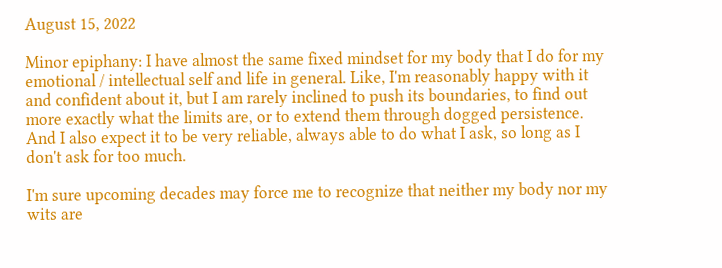August 15, 2022

Minor epiphany: I have almost the same fixed mindset for my body that I do for my emotional / intellectual self and life in general. Like, I'm reasonably happy with it and confident about it, but I am rarely inclined to push its boundaries, to find out more exactly what the limits are, or to extend them through dogged persistence. And I also expect it to be very reliable, always able to do what I ask, so long as I don't ask for too much.

I'm sure upcoming decades may force me to recognize that neither my body nor my wits are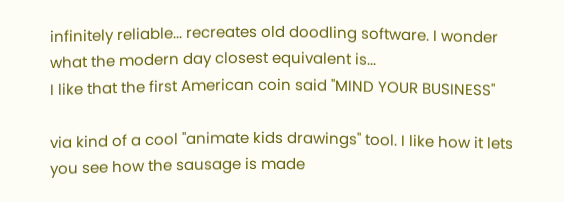infinitely reliable... recreates old doodling software. I wonder what the modern day closest equivalent is...
I like that the first American coin said "MIND YOUR BUSINESS"

via kind of a cool "animate kids drawings" tool. I like how it lets you see how the sausage is made